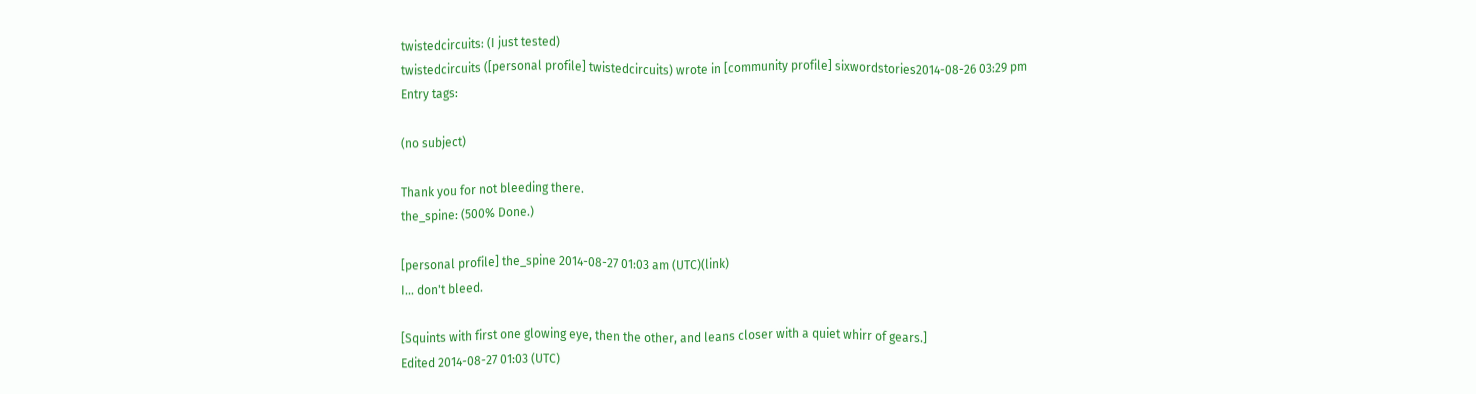twistedcircuits: (I just tested)
twistedcircuits ([personal profile] twistedcircuits) wrote in [community profile] sixwordstories2014-08-26 03:29 pm
Entry tags:

(no subject)

Thank you for not bleeding there.
the_spine: (500% Done.)

[personal profile] the_spine 2014-08-27 01:03 am (UTC)(link)
I... don't bleed.

[Squints with first one glowing eye, then the other, and leans closer with a quiet whirr of gears.]
Edited 2014-08-27 01:03 (UTC)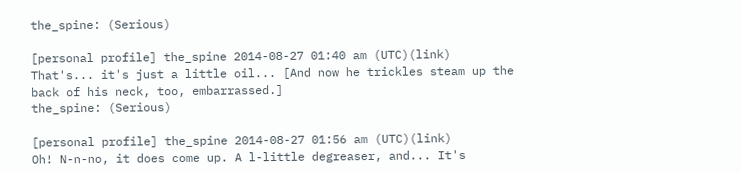the_spine: (Serious)

[personal profile] the_spine 2014-08-27 01:40 am (UTC)(link)
That's... it's just a little oil... [And now he trickles steam up the back of his neck, too, embarrassed.]
the_spine: (Serious)

[personal profile] the_spine 2014-08-27 01:56 am (UTC)(link)
Oh! N-n-no, it does come up. A l-little degreaser, and... It's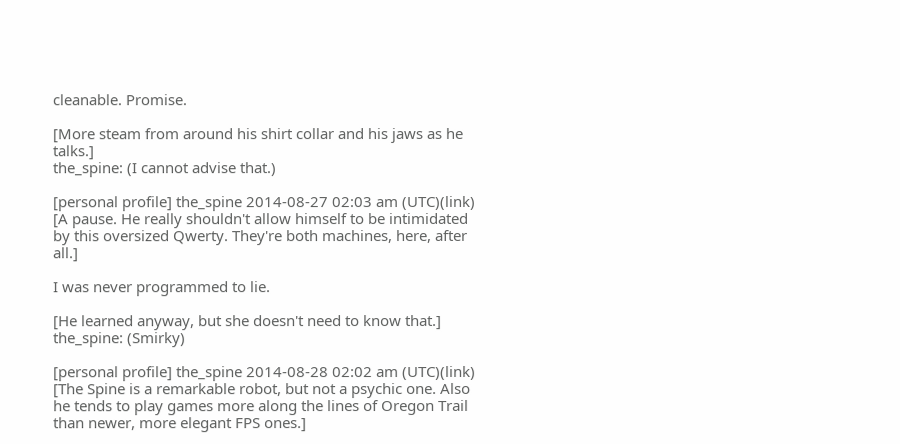cleanable. Promise.

[More steam from around his shirt collar and his jaws as he talks.]
the_spine: (I cannot advise that.)

[personal profile] the_spine 2014-08-27 02:03 am (UTC)(link)
[A pause. He really shouldn't allow himself to be intimidated by this oversized Qwerty. They're both machines, here, after all.]

I was never programmed to lie.

[He learned anyway, but she doesn't need to know that.]
the_spine: (Smirky)

[personal profile] the_spine 2014-08-28 02:02 am (UTC)(link)
[The Spine is a remarkable robot, but not a psychic one. Also he tends to play games more along the lines of Oregon Trail than newer, more elegant FPS ones.]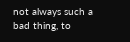not always such a bad thing, to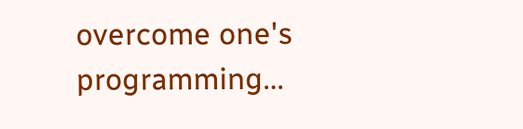overcome one's programming...